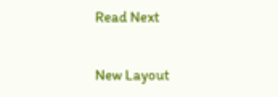Read Next

New Layout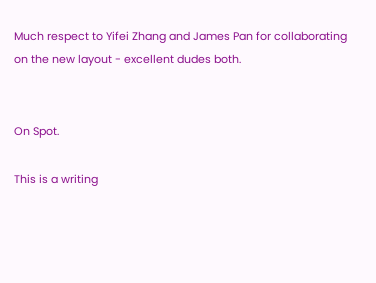Much respect to Yifei Zhang and James Pan for collaborating on the new layout - excellent dudes both.


On Spot.

This is a writing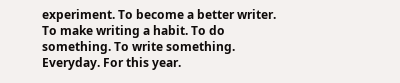experiment. To become a better writer. To make writing a habit. To do something. To write something. Everyday. For this year.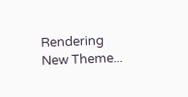Rendering New Theme...